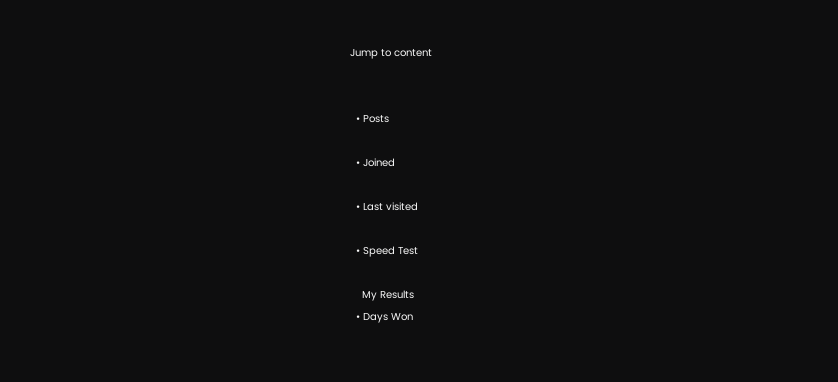Jump to content


  • Posts

  • Joined

  • Last visited

  • Speed Test

    My Results
  • Days Won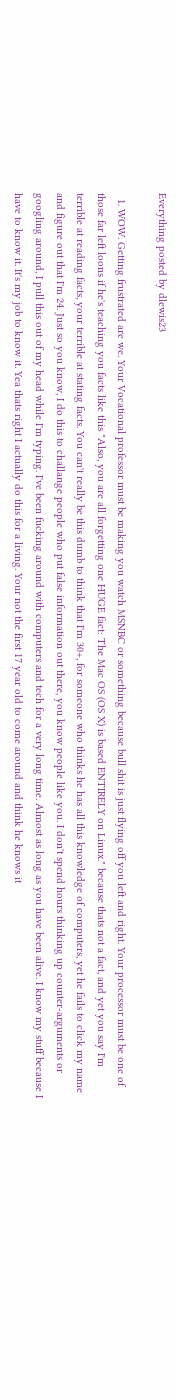Everything posted by dlewis23

  1. WOW. Getting frustrated are we. Your Vocational professor must be making you watch MSNBC or something because bull shit is just flying off you left and right. Your processor must be one of those far left loons if he's teaching you facts like this "Also, you are all forgetting one HUGE fact: The Mac OS (OS X) is based ENTIRELY on Linux." because thats not a fact, and yet you say I'm terrible at reading facts, your terrible at stating facts. You can't really be this dumb to think that I'm 30+, for someone who thinks he has all this knowledge of computers, yet he fails to click my name and figure out that I'm 24. Just so you know, I do this to challange people who put false information out there, you know people like you. I don't spend hours thinking up counter-arguments or googling around, I pull this out of my head while I'm typing. I've been fucking around with computers and tech for a very long time. Almost as long as you have been alive. I know my stuff because I have to know it. It's my job to know it. Yea thats right I actually do this for a living. Your not the first 17 year old to come around and think he knows it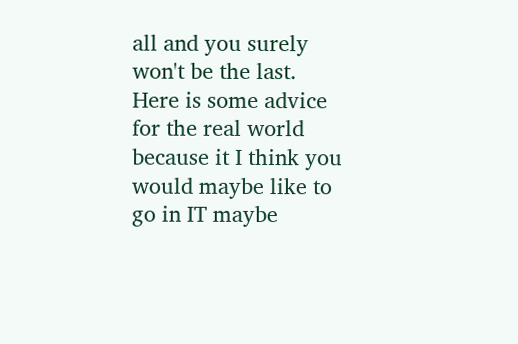all and you surely won't be the last. Here is some advice for the real world because it I think you would maybe like to go in IT maybe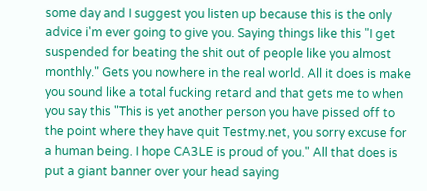some day and I suggest you listen up because this is the only advice i'm ever going to give you. Saying things like this "I get suspended for beating the shit out of people like you almost monthly." Gets you nowhere in the real world. All it does is make you sound like a total fucking retard and that gets me to when you say this "This is yet another person you have pissed off to the point where they have quit Testmy.net, you sorry excuse for a human being. I hope CA3LE is proud of you." All that does is put a giant banner over your head saying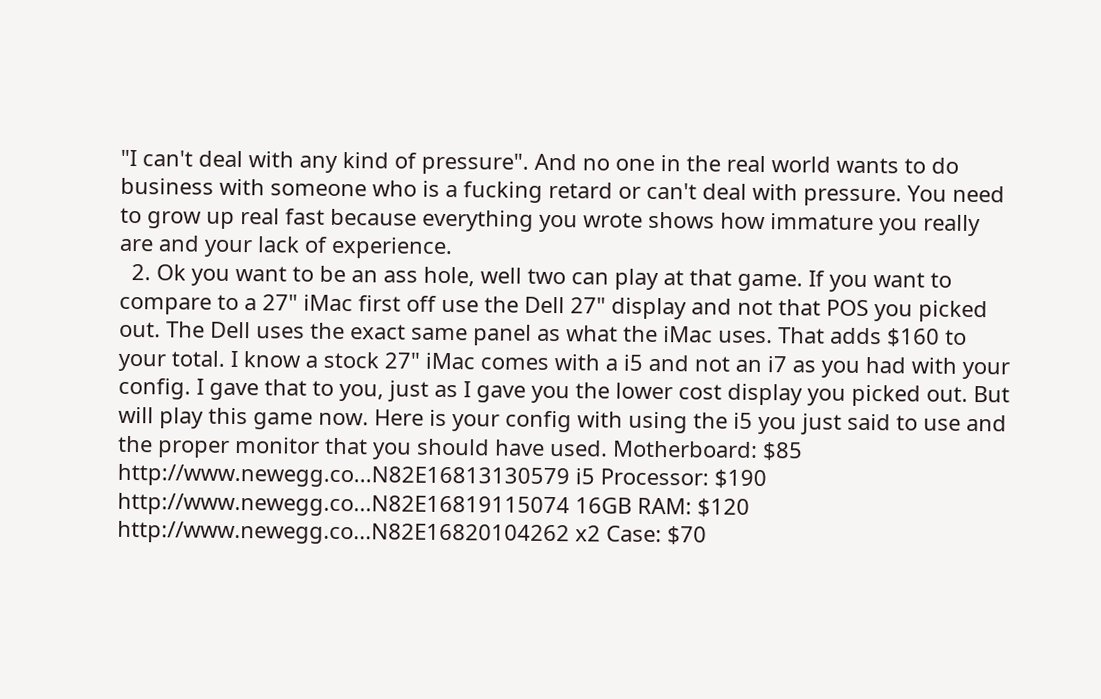"I can't deal with any kind of pressure". And no one in the real world wants to do business with someone who is a fucking retard or can't deal with pressure. You need to grow up real fast because everything you wrote shows how immature you really are and your lack of experience.
  2. Ok you want to be an ass hole, well two can play at that game. If you want to compare to a 27" iMac first off use the Dell 27" display and not that POS you picked out. The Dell uses the exact same panel as what the iMac uses. That adds $160 to your total. I know a stock 27" iMac comes with a i5 and not an i7 as you had with your config. I gave that to you, just as I gave you the lower cost display you picked out. But will play this game now. Here is your config with using the i5 you just said to use and the proper monitor that you should have used. Motherboard: $85 http://www.newegg.co...N82E16813130579 i5 Processor: $190 http://www.newegg.co...N82E16819115074 16GB RAM: $120 http://www.newegg.co...N82E16820104262 x2 Case: $70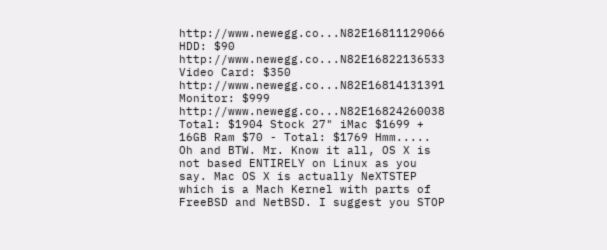http://www.newegg.co...N82E16811129066 HDD: $90 http://www.newegg.co...N82E16822136533 Video Card: $350 http://www.newegg.co...N82E16814131391 Monitor: $999 http://www.newegg.co...N82E16824260038 Total: $1904 Stock 27" iMac $1699 + 16GB Ram $70 - Total: $1769 Hmm..... Oh and BTW. Mr. Know it all, OS X is not based ENTIRELY on Linux as you say. Mac OS X is actually NeXTSTEP which is a Mach Kernel with parts of FreeBSD and NetBSD. I suggest you STOP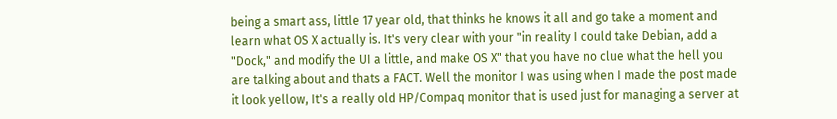being a smart ass, little 17 year old, that thinks he knows it all and go take a moment and learn what OS X actually is. It's very clear with your "in reality I could take Debian, add a "Dock," and modify the UI a little, and make OS X" that you have no clue what the hell you are talking about and thats a FACT. Well the monitor I was using when I made the post made it look yellow, It's a really old HP/Compaq monitor that is used just for managing a server at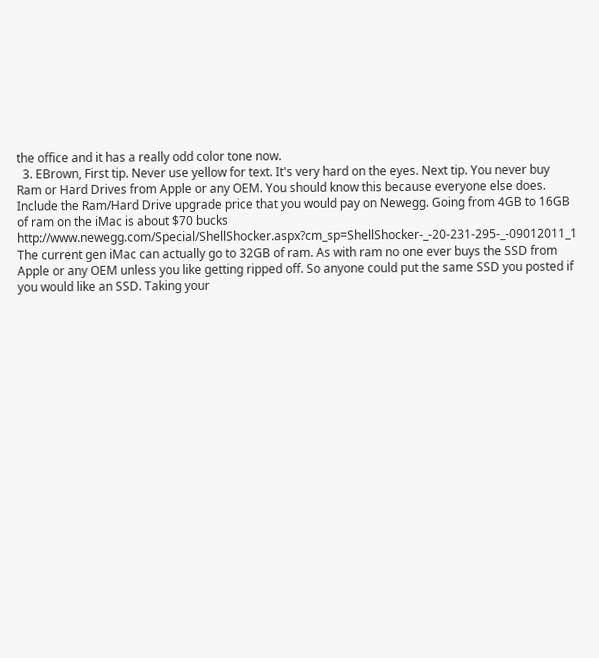the office and it has a really odd color tone now.
  3. EBrown, First tip. Never use yellow for text. It's very hard on the eyes. Next tip. You never buy Ram or Hard Drives from Apple or any OEM. You should know this because everyone else does. Include the Ram/Hard Drive upgrade price that you would pay on Newegg. Going from 4GB to 16GB of ram on the iMac is about $70 bucks http://www.newegg.com/Special/ShellShocker.aspx?cm_sp=ShellShocker-_-20-231-295-_-09012011_1 The current gen iMac can actually go to 32GB of ram. As with ram no one ever buys the SSD from Apple or any OEM unless you like getting ripped off. So anyone could put the same SSD you posted if you would like an SSD. Taking your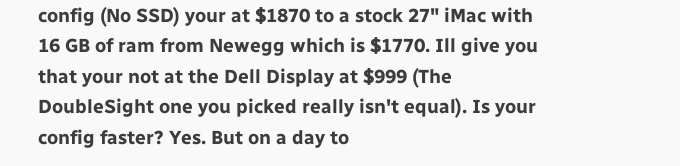config (No SSD) your at $1870 to a stock 27" iMac with 16 GB of ram from Newegg which is $1770. Ill give you that your not at the Dell Display at $999 (The DoubleSight one you picked really isn't equal). Is your config faster? Yes. But on a day to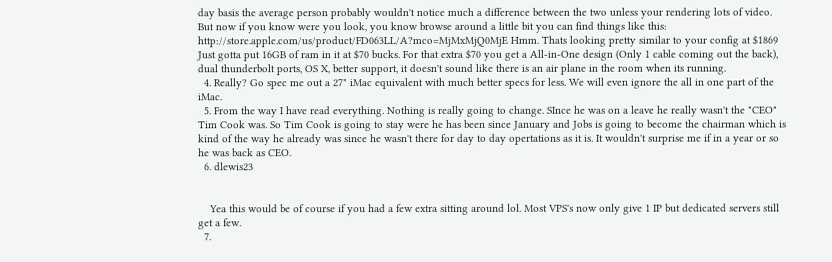day basis the average person probably wouldn't notice much a difference between the two unless your rendering lots of video. But now if you know were you look, you know browse around a little bit you can find things like this: http://store.apple.com/us/product/FD063LL/A?mco=MjMxMjQ0MjE Hmm. Thats looking pretty similar to your config at $1869 Just gotta put 16GB of ram in it at $70 bucks. For that extra $70 you get a All-in-One design (Only 1 cable coming out the back), dual thunderbolt ports, OS X, better support, it doesn't sound like there is an air plane in the room when its running.
  4. Really? Go spec me out a 27" iMac equivalent with much better specs for less. We will even ignore the all in one part of the iMac.
  5. From the way I have read everything. Nothing is really going to change. SInce he was on a leave he really wasn't the "CEO" Tim Cook was. So Tim Cook is going to stay were he has been since January and Jobs is going to become the chairman which is kind of the way he already was since he wasn't there for day to day opertations as it is. It wouldn't surprise me if in a year or so he was back as CEO.
  6. dlewis23


    Yea this would be of course if you had a few extra sitting around lol. Most VPS's now only give 1 IP but dedicated servers still get a few.
  7.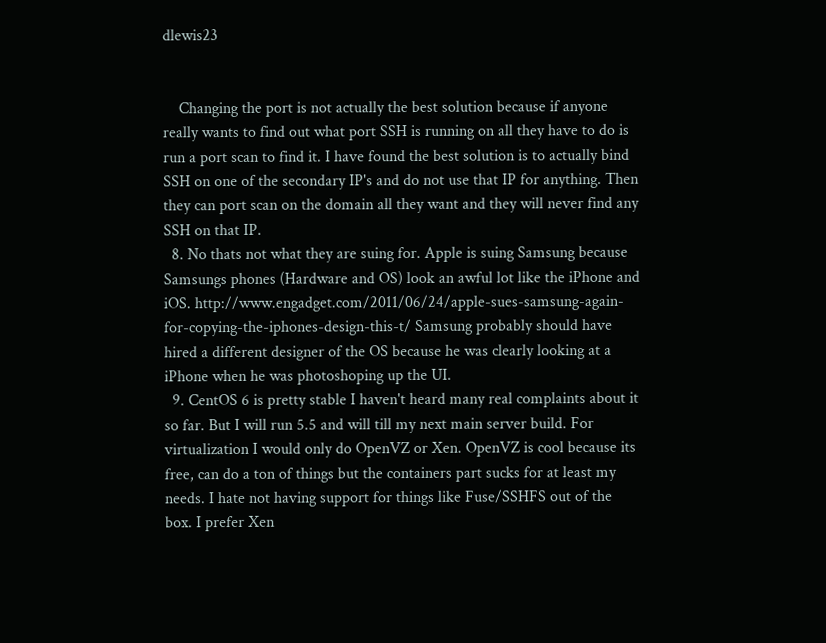dlewis23


    Changing the port is not actually the best solution because if anyone really wants to find out what port SSH is running on all they have to do is run a port scan to find it. I have found the best solution is to actually bind SSH on one of the secondary IP's and do not use that IP for anything. Then they can port scan on the domain all they want and they will never find any SSH on that IP.
  8. No thats not what they are suing for. Apple is suing Samsung because Samsungs phones (Hardware and OS) look an awful lot like the iPhone and iOS. http://www.engadget.com/2011/06/24/apple-sues-samsung-again-for-copying-the-iphones-design-this-t/ Samsung probably should have hired a different designer of the OS because he was clearly looking at a iPhone when he was photoshoping up the UI.
  9. CentOS 6 is pretty stable I haven't heard many real complaints about it so far. But I will run 5.5 and will till my next main server build. For virtualization I would only do OpenVZ or Xen. OpenVZ is cool because its free, can do a ton of things but the containers part sucks for at least my needs. I hate not having support for things like Fuse/SSHFS out of the box. I prefer Xen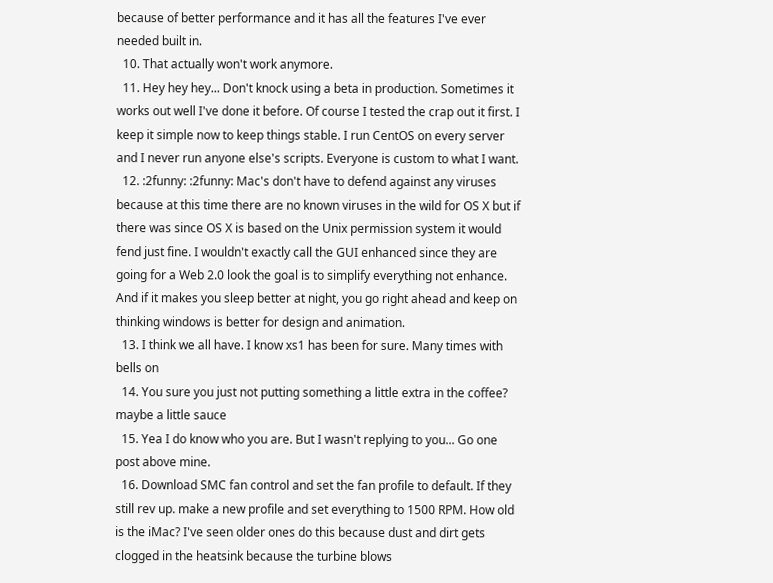because of better performance and it has all the features I've ever needed built in.
  10. That actually won't work anymore.
  11. Hey hey hey... Don't knock using a beta in production. Sometimes it works out well I've done it before. Of course I tested the crap out it first. I keep it simple now to keep things stable. I run CentOS on every server and I never run anyone else's scripts. Everyone is custom to what I want.
  12. :2funny: :2funny: Mac's don't have to defend against any viruses because at this time there are no known viruses in the wild for OS X but if there was since OS X is based on the Unix permission system it would fend just fine. I wouldn't exactly call the GUI enhanced since they are going for a Web 2.0 look the goal is to simplify everything not enhance. And if it makes you sleep better at night, you go right ahead and keep on thinking windows is better for design and animation.
  13. I think we all have. I know xs1 has been for sure. Many times with bells on
  14. You sure you just not putting something a little extra in the coffee? maybe a little sauce
  15. Yea I do know who you are. But I wasn't replying to you... Go one post above mine.
  16. Download SMC fan control and set the fan profile to default. If they still rev up. make a new profile and set everything to 1500 RPM. How old is the iMac? I've seen older ones do this because dust and dirt gets clogged in the heatsink because the turbine blows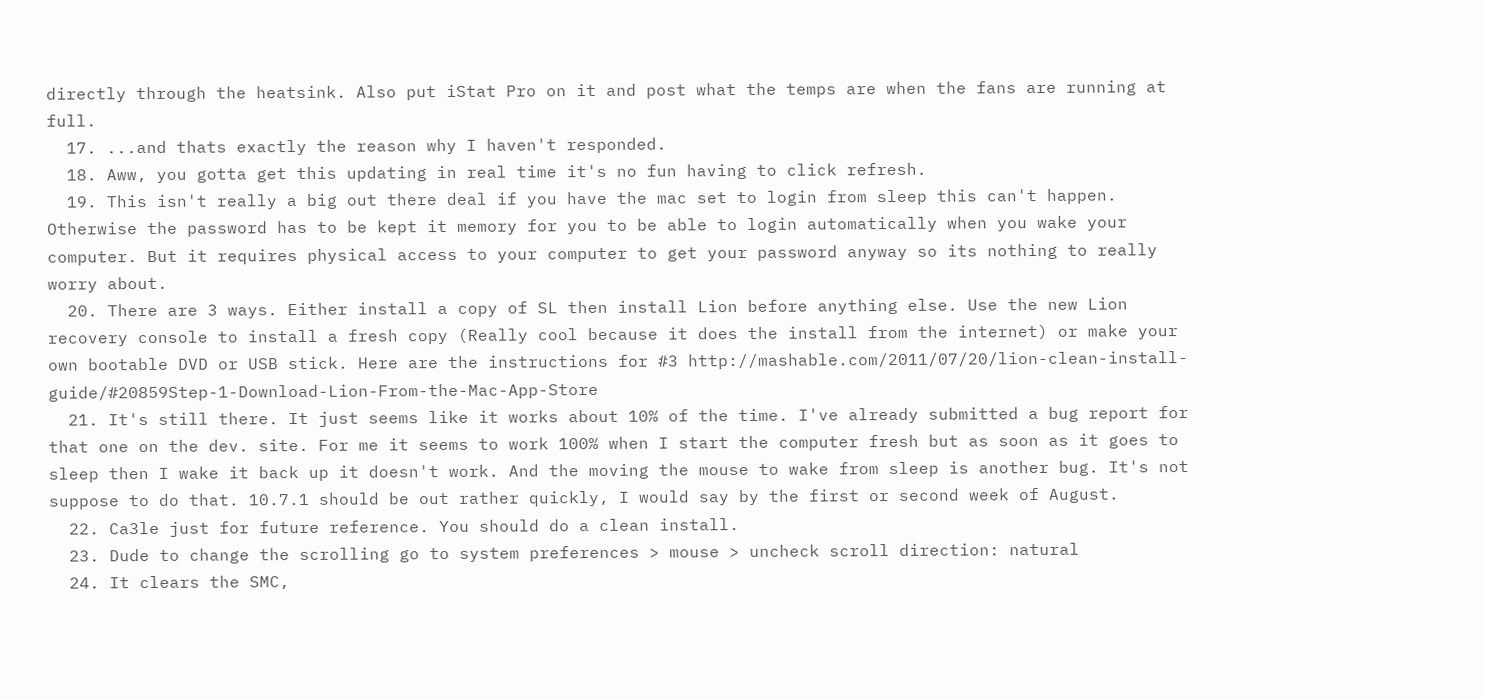directly through the heatsink. Also put iStat Pro on it and post what the temps are when the fans are running at full.
  17. ...and thats exactly the reason why I haven't responded.
  18. Aww, you gotta get this updating in real time it's no fun having to click refresh.
  19. This isn't really a big out there deal if you have the mac set to login from sleep this can't happen. Otherwise the password has to be kept it memory for you to be able to login automatically when you wake your computer. But it requires physical access to your computer to get your password anyway so its nothing to really worry about.
  20. There are 3 ways. Either install a copy of SL then install Lion before anything else. Use the new Lion recovery console to install a fresh copy (Really cool because it does the install from the internet) or make your own bootable DVD or USB stick. Here are the instructions for #3 http://mashable.com/2011/07/20/lion-clean-install-guide/#20859Step-1-Download-Lion-From-the-Mac-App-Store
  21. It's still there. It just seems like it works about 10% of the time. I've already submitted a bug report for that one on the dev. site. For me it seems to work 100% when I start the computer fresh but as soon as it goes to sleep then I wake it back up it doesn't work. And the moving the mouse to wake from sleep is another bug. It's not suppose to do that. 10.7.1 should be out rather quickly, I would say by the first or second week of August.
  22. Ca3le just for future reference. You should do a clean install.
  23. Dude to change the scrolling go to system preferences > mouse > uncheck scroll direction: natural
  24. It clears the SMC,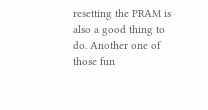resetting the PRAM is also a good thing to do. Another one of those fun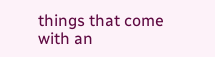things that come with an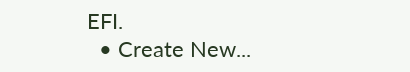EFI.
  • Create New...